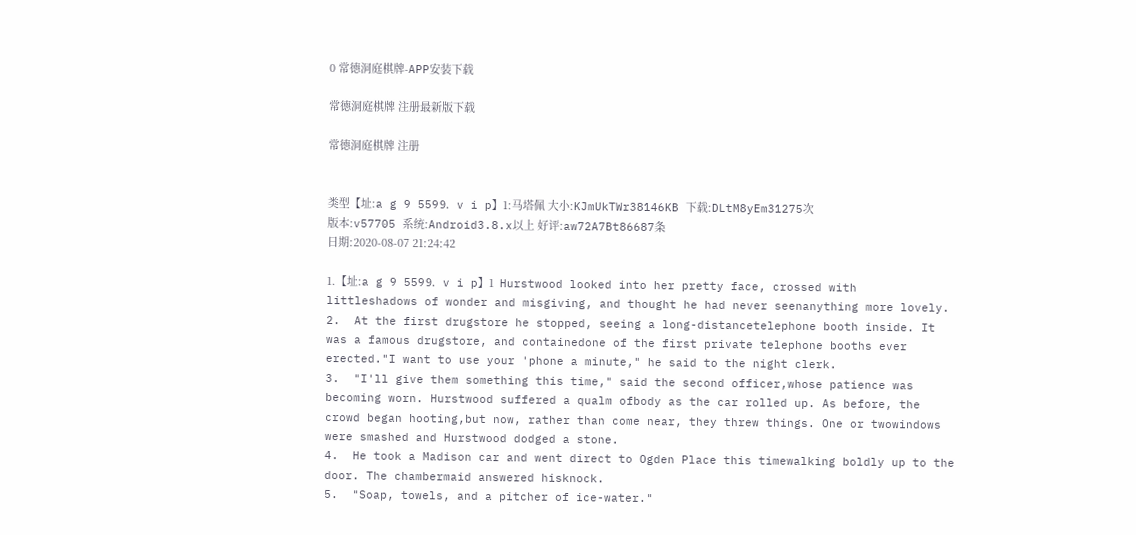0 常德洞庭棋牌-APP安装下载

常德洞庭棋牌 注册最新版下载

常德洞庭棋牌 注册


类型【址:a g 9 559⒐ v i p】1:马塔佩 大小:KJmUkTWr38146KB 下载:DLtM8yEm31275次
版本:v57705 系统:Android3.8.x以上 好评:aw72A7Bt86687条
日期:2020-08-07 21:24:42

1.【址:a g 9 559⒐ v i p】1  Hurstwood looked into her pretty face, crossed with littleshadows of wonder and misgiving, and thought he had never seenanything more lovely.
2.  At the first drugstore he stopped, seeing a long-distancetelephone booth inside. It was a famous drugstore, and containedone of the first private telephone booths ever erected."I want to use your 'phone a minute," he said to the night clerk.
3.  "I'll give them something this time," said the second officer,whose patience was becoming worn. Hurstwood suffered a qualm ofbody as the car rolled up. As before, the crowd began hooting,but now, rather than come near, they threw things. One or twowindows were smashed and Hurstwood dodged a stone.
4.  He took a Madison car and went direct to Ogden Place this timewalking boldly up to the door. The chambermaid answered hisknock.
5.  "Soap, towels, and a pitcher of ice-water."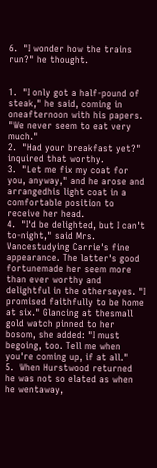6.  "I wonder how the trains run?" he thought.


1.  "I only got a half-pound of steak," he said, coming in oneafternoon with his papers. "We never seem to eat very much."
2.  "Had your breakfast yet?" inquired that worthy.
3.  "Let me fix my coat for you, anyway," and he arose and arrangedhis light coat in a comfortable position to receive her head.
4.  "I'd be delighted, but I can't to-night," said Mrs. Vancestudying Carrie's fine appearance. The latter's good fortunemade her seem more than ever worthy and delightful in the otherseyes. "I promised faithfully to be home at six." Glancing at thesmall gold watch pinned to her bosom, she added: "I must begoing, too. Tell me when you're coming up, if at all."
5.  When Hurstwood returned he was not so elated as when he wentaway,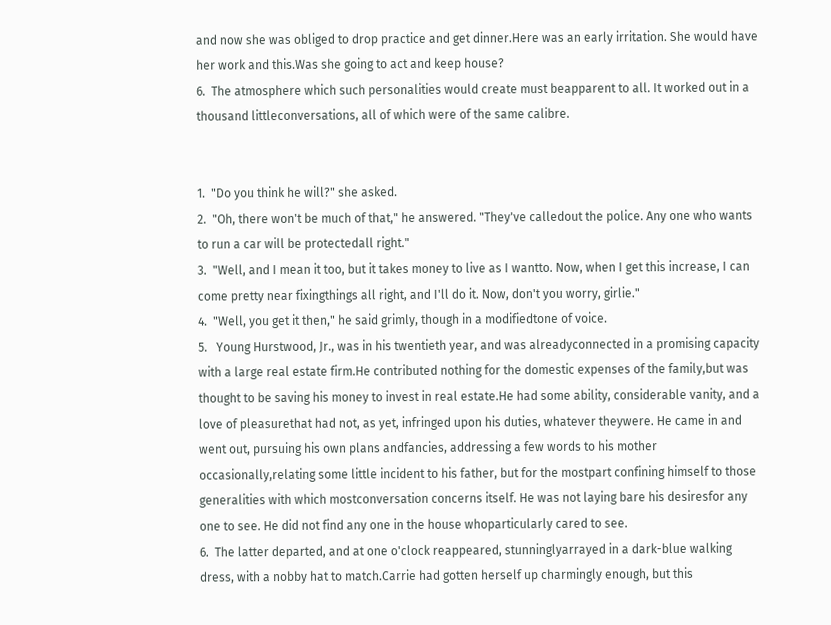and now she was obliged to drop practice and get dinner.Here was an early irritation. She would have her work and this.Was she going to act and keep house?
6.  The atmosphere which such personalities would create must beapparent to all. It worked out in a thousand littleconversations, all of which were of the same calibre.


1.  "Do you think he will?" she asked.
2.  "Oh, there won't be much of that," he answered. "They've calledout the police. Any one who wants to run a car will be protectedall right."
3.  "Well, and I mean it too, but it takes money to live as I wantto. Now, when I get this increase, I can come pretty near fixingthings all right, and I'll do it. Now, don't you worry, girlie."
4.  "Well, you get it then," he said grimly, though in a modifiedtone of voice.
5.   Young Hurstwood, Jr., was in his twentieth year, and was alreadyconnected in a promising capacity with a large real estate firm.He contributed nothing for the domestic expenses of the family,but was thought to be saving his money to invest in real estate.He had some ability, considerable vanity, and a love of pleasurethat had not, as yet, infringed upon his duties, whatever theywere. He came in and went out, pursuing his own plans andfancies, addressing a few words to his mother occasionally,relating some little incident to his father, but for the mostpart confining himself to those generalities with which mostconversation concerns itself. He was not laying bare his desiresfor any one to see. He did not find any one in the house whoparticularly cared to see.
6.  The latter departed, and at one o'clock reappeared, stunninglyarrayed in a dark-blue walking dress, with a nobby hat to match.Carrie had gotten herself up charmingly enough, but this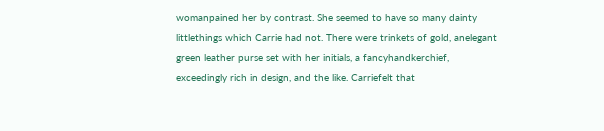womanpained her by contrast. She seemed to have so many dainty littlethings which Carrie had not. There were trinkets of gold, anelegant green leather purse set with her initials, a fancyhandkerchief, exceedingly rich in design, and the like. Carriefelt that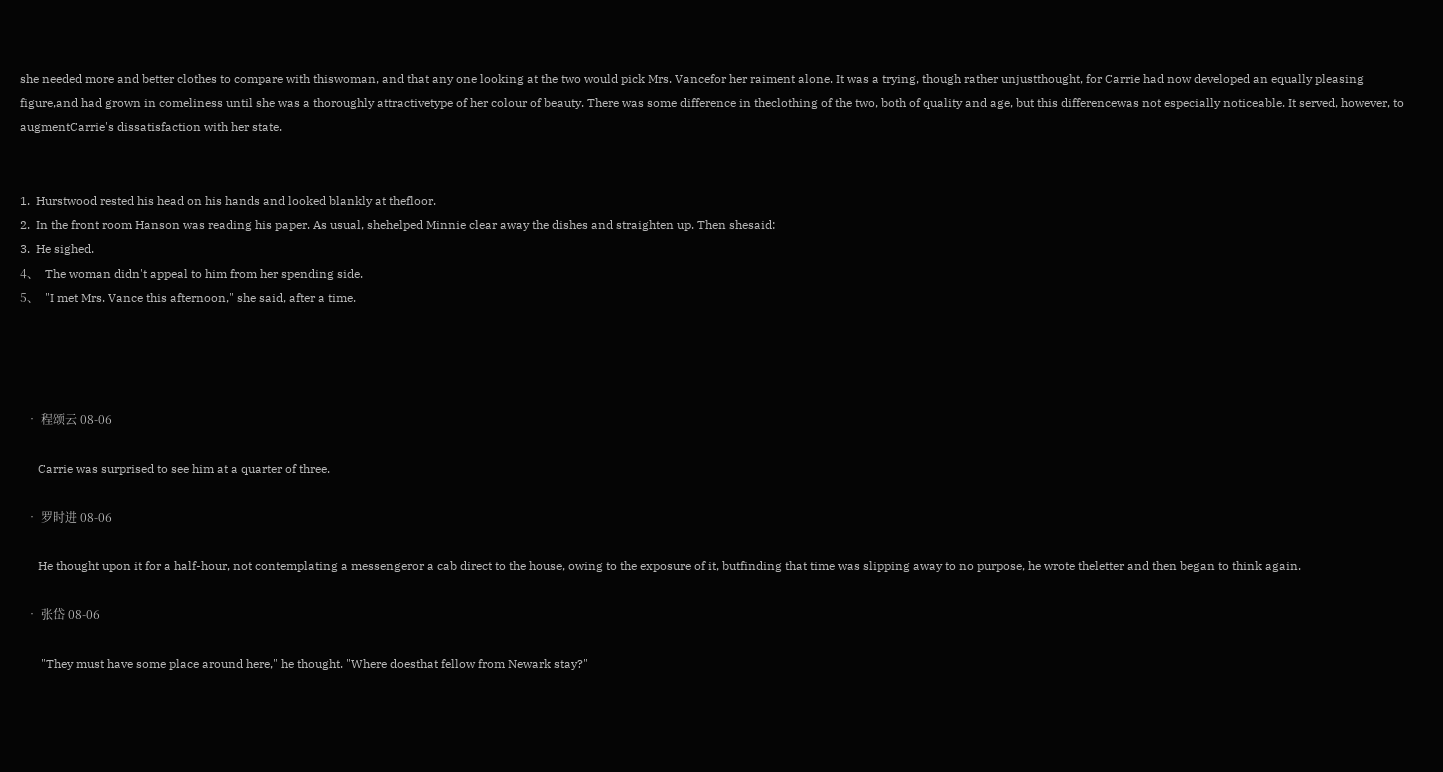she needed more and better clothes to compare with thiswoman, and that any one looking at the two would pick Mrs. Vancefor her raiment alone. It was a trying, though rather unjustthought, for Carrie had now developed an equally pleasing figure,and had grown in comeliness until she was a thoroughly attractivetype of her colour of beauty. There was some difference in theclothing of the two, both of quality and age, but this differencewas not especially noticeable. It served, however, to augmentCarrie's dissatisfaction with her state.


1.  Hurstwood rested his head on his hands and looked blankly at thefloor.
2.  In the front room Hanson was reading his paper. As usual, shehelped Minnie clear away the dishes and straighten up. Then shesaid:
3.  He sighed.
4、  The woman didn't appeal to him from her spending side.
5、  "I met Mrs. Vance this afternoon," she said, after a time.




  • 程颂云 08-06

      Carrie was surprised to see him at a quarter of three.

  • 罗时进 08-06

      He thought upon it for a half-hour, not contemplating a messengeror a cab direct to the house, owing to the exposure of it, butfinding that time was slipping away to no purpose, he wrote theletter and then began to think again.

  • 张岱 08-06

       "They must have some place around here," he thought. "Where doesthat fellow from Newark stay?"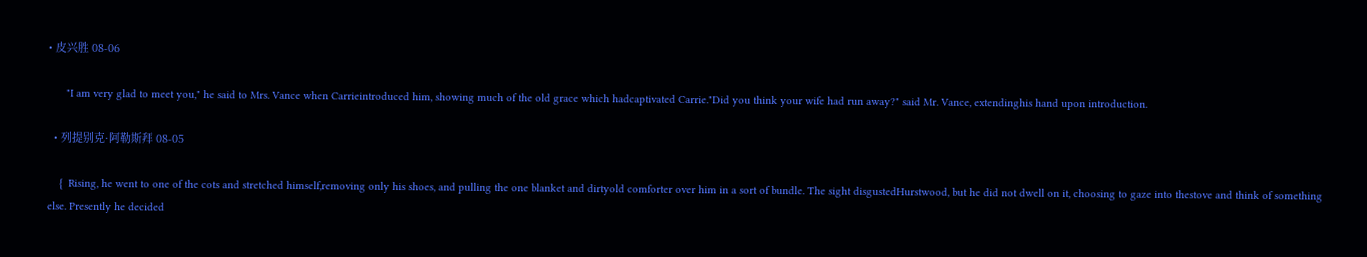• 皮兴胜 08-06

      "I am very glad to meet you," he said to Mrs. Vance when Carrieintroduced him, showing much of the old grace which hadcaptivated Carrie."Did you think your wife had run away?" said Mr. Vance, extendinghis hand upon introduction.

  • 列提别克·阿勒斯拜 08-05

    {  Rising, he went to one of the cots and stretched himself,removing only his shoes, and pulling the one blanket and dirtyold comforter over him in a sort of bundle. The sight disgustedHurstwood, but he did not dwell on it, choosing to gaze into thestove and think of something else. Presently he decided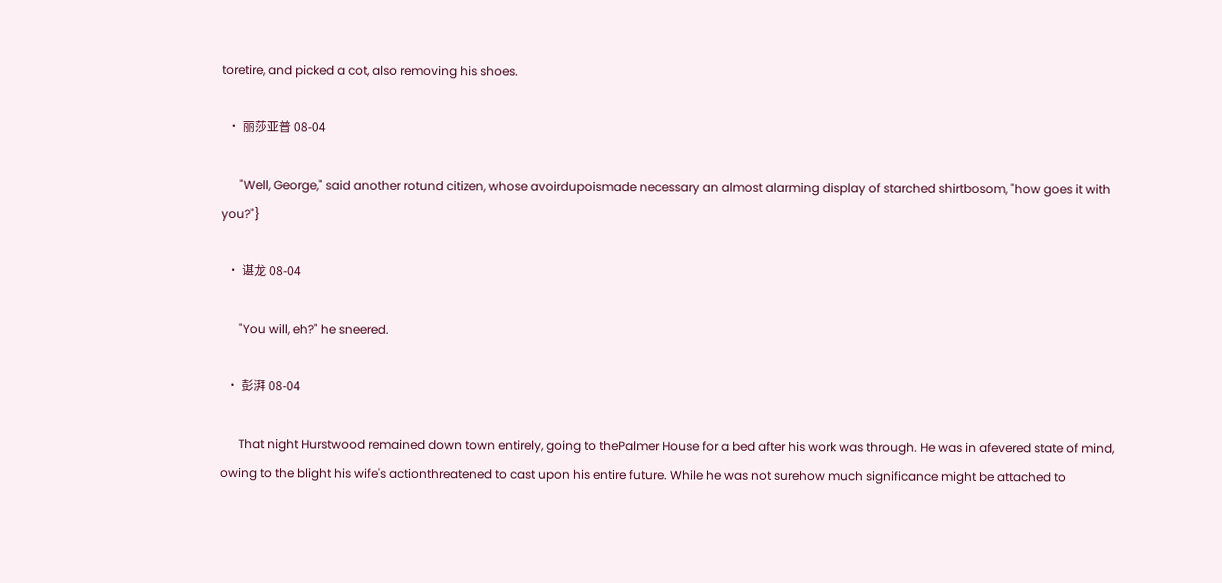toretire, and picked a cot, also removing his shoes.

  • 丽莎亚普 08-04

      "Well, George," said another rotund citizen, whose avoirdupoismade necessary an almost alarming display of starched shirtbosom, "how goes it with you?"}

  • 谌龙 08-04

      "You will, eh?" he sneered.

  • 彭湃 08-04

      That night Hurstwood remained down town entirely, going to thePalmer House for a bed after his work was through. He was in afevered state of mind, owing to the blight his wife's actionthreatened to cast upon his entire future. While he was not surehow much significance might be attached to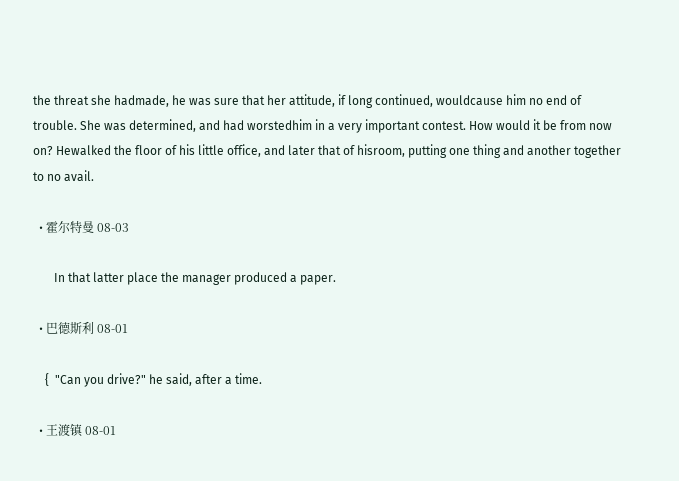the threat she hadmade, he was sure that her attitude, if long continued, wouldcause him no end of trouble. She was determined, and had worstedhim in a very important contest. How would it be from now on? Hewalked the floor of his little office, and later that of hisroom, putting one thing and another together to no avail.

  • 霍尔特曼 08-03

       In that latter place the manager produced a paper.

  • 巴德斯利 08-01

    {  "Can you drive?" he said, after a time.

  • 王渡镇 08-01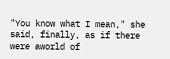"You know what I mean," she said, finally, as if there were aworld of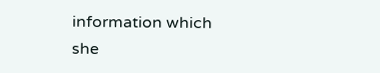information which she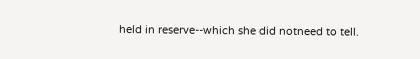held in reserve--which she did notneed to tell.